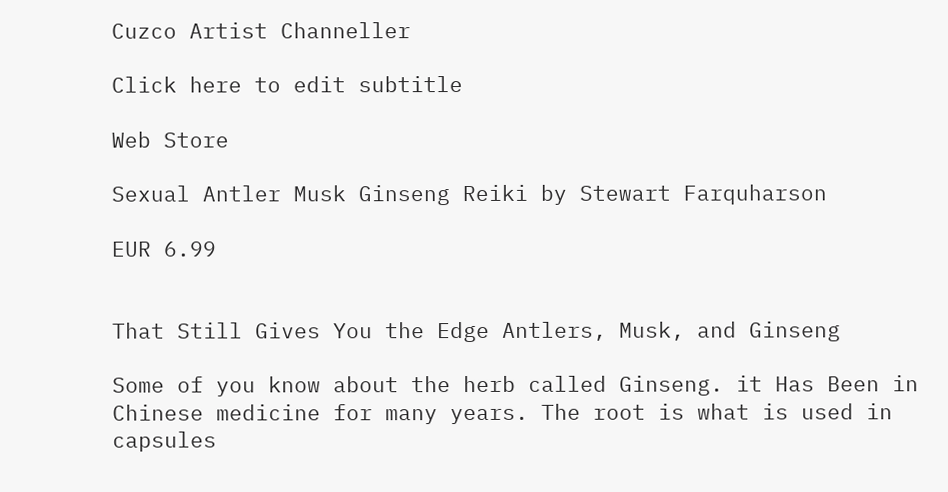Cuzco Artist Channeller

Click here to edit subtitle

Web Store

Sexual Antler Musk Ginseng Reiki by Stewart Farquharson

EUR 6.99


That Still Gives You the Edge Antlers, Musk, and Ginseng

Some of you know about the herb called Ginseng. it Has Been in Chinese medicine for many years. The root is what is used in capsules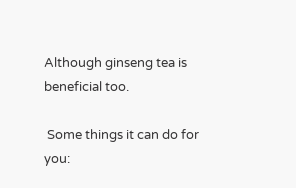Although ginseng tea is beneficial too.

 Some things it can do for you: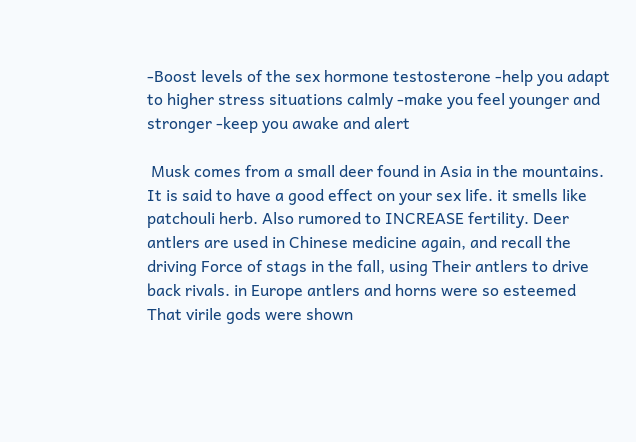-Boost levels of the sex hormone testosterone -help you adapt to higher stress situations calmly -make you feel younger and stronger -keep you awake and alert

 Musk comes from a small deer found in Asia in the mountains. It is said to have a good effect on your sex life. it smells like patchouli herb. Also rumored to INCREASE fertility. Deer antlers are used in Chinese medicine again, and recall the driving Force of stags in the fall, using Their antlers to drive back rivals. in Europe antlers and horns were so esteemed That virile gods were shown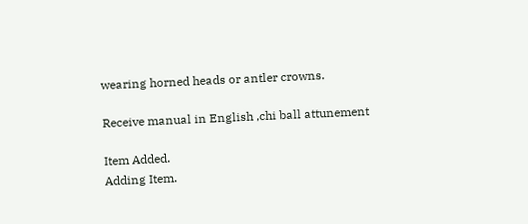wearing horned heads or antler crowns.

Receive manual in English ,chi ball attunement

Item Added.
Adding Item.